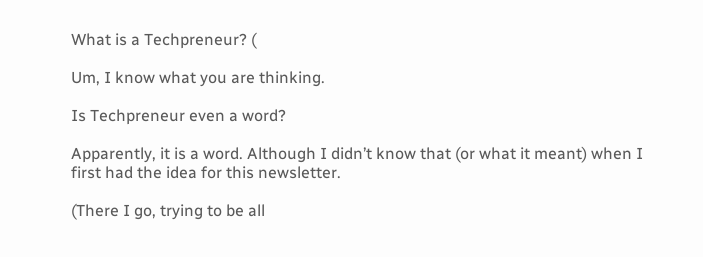What is a Techpreneur? (

Um, I know what you are thinking.

Is Techpreneur even a word?

Apparently, it is a word. Although I didn’t know that (or what it meant) when I first had the idea for this newsletter.

(There I go, trying to be all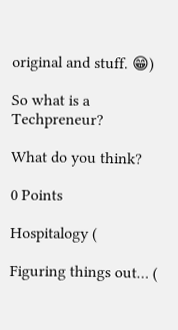original and stuff. 😁)

So what is a Techpreneur?

What do you think?

0 Points

Hospitalogy (

Figuring things out… (